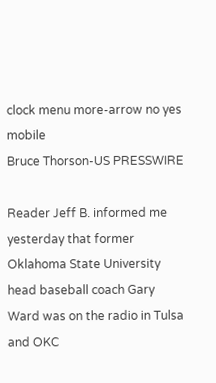clock menu more-arrow no yes mobile
Bruce Thorson-US PRESSWIRE

Reader Jeff B. informed me yesterday that former Oklahoma State University head baseball coach Gary Ward was on the radio in Tulsa and OKC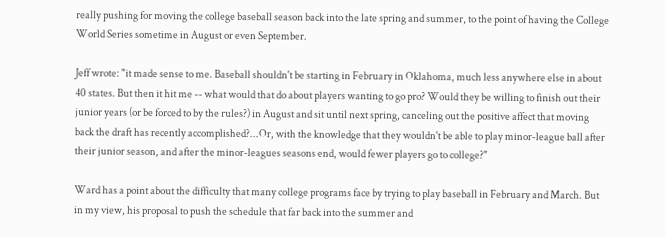really pushing for moving the college baseball season back into the late spring and summer, to the point of having the College World Series sometime in August or even September.

Jeff wrote: "it made sense to me. Baseball shouldn't be starting in February in Oklahoma, much less anywhere else in about 40 states. But then it hit me -- what would that do about players wanting to go pro? Would they be willing to finish out their junior years (or be forced to by the rules?) in August and sit until next spring, canceling out the positive affect that moving back the draft has recently accomplished?...Or, with the knowledge that they wouldn't be able to play minor-league ball after their junior season, and after the minor-leagues seasons end, would fewer players go to college?"

Ward has a point about the difficulty that many college programs face by trying to play baseball in February and March. But in my view, his proposal to push the schedule that far back into the summer and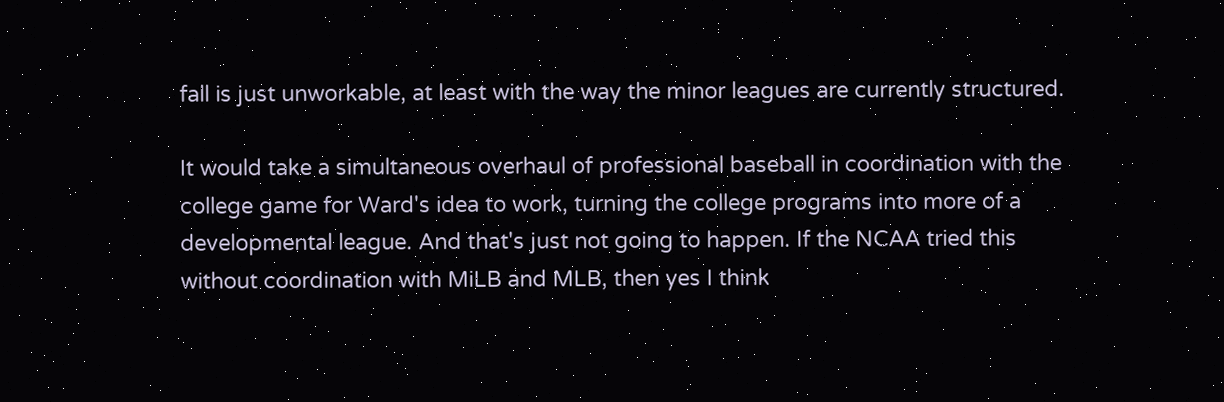fall is just unworkable, at least with the way the minor leagues are currently structured.

It would take a simultaneous overhaul of professional baseball in coordination with the college game for Ward's idea to work, turning the college programs into more of a developmental league. And that's just not going to happen. If the NCAA tried this without coordination with MiLB and MLB, then yes I think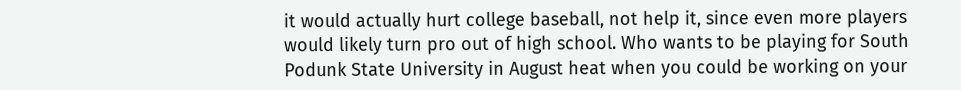it would actually hurt college baseball, not help it, since even more players would likely turn pro out of high school. Who wants to be playing for South Podunk State University in August heat when you could be working on your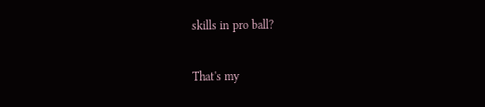skills in pro ball?

That's my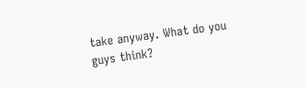take anyway. What do you guys think?